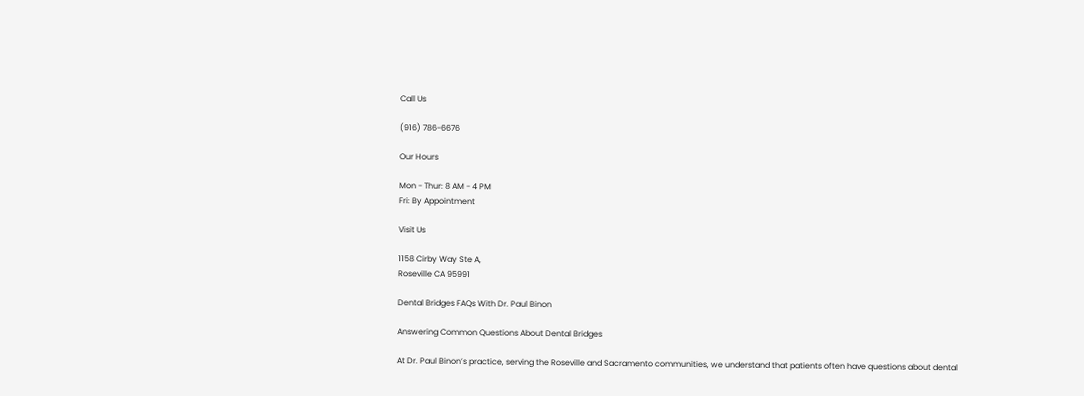Call Us

(916) 786-6676

Our Hours

Mon - Thur: 8 AM - 4 PM
Fri: By Appointment

Visit Us

1158 Cirby Way Ste A,
Roseville CA 95991

Dental Bridges FAQs With Dr. Paul Binon

Answering Common Questions About Dental Bridges

At Dr. Paul Binon’s practice, serving the Roseville and Sacramento communities, we understand that patients often have questions about dental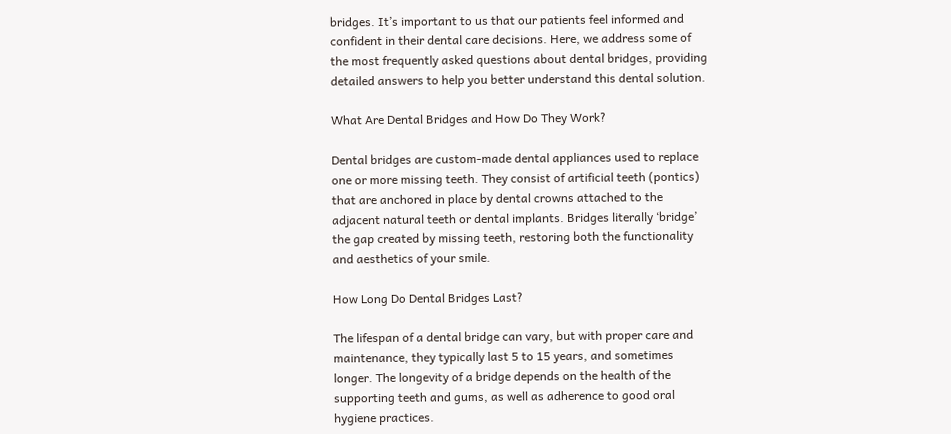bridges. It’s important to us that our patients feel informed and confident in their dental care decisions. Here, we address some of the most frequently asked questions about dental bridges, providing detailed answers to help you better understand this dental solution.

What Are Dental Bridges and How Do They Work?

Dental bridges are custom-made dental appliances used to replace one or more missing teeth. They consist of artificial teeth (pontics) that are anchored in place by dental crowns attached to the adjacent natural teeth or dental implants. Bridges literally ‘bridge’ the gap created by missing teeth, restoring both the functionality and aesthetics of your smile.

How Long Do Dental Bridges Last?

The lifespan of a dental bridge can vary, but with proper care and maintenance, they typically last 5 to 15 years, and sometimes longer. The longevity of a bridge depends on the health of the supporting teeth and gums, as well as adherence to good oral hygiene practices.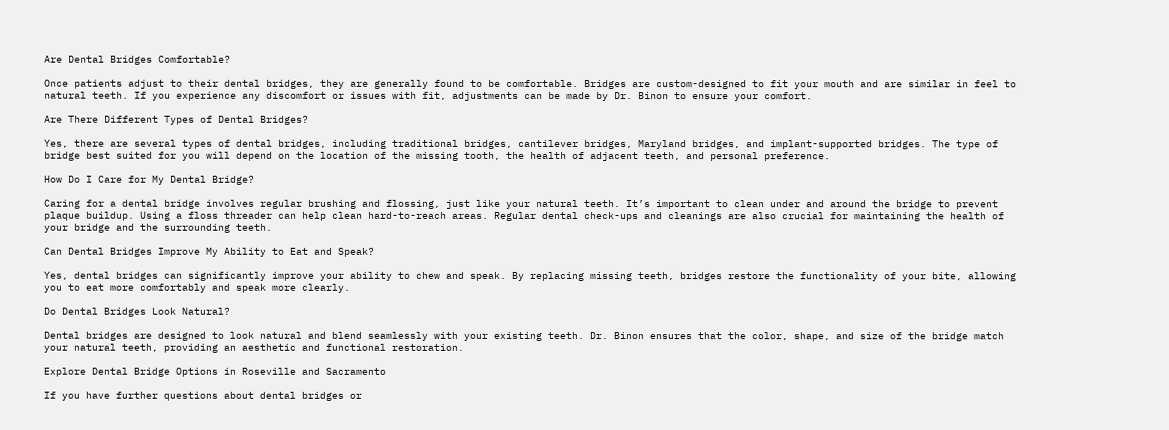Are Dental Bridges Comfortable?

Once patients adjust to their dental bridges, they are generally found to be comfortable. Bridges are custom-designed to fit your mouth and are similar in feel to natural teeth. If you experience any discomfort or issues with fit, adjustments can be made by Dr. Binon to ensure your comfort.

Are There Different Types of Dental Bridges?

Yes, there are several types of dental bridges, including traditional bridges, cantilever bridges, Maryland bridges, and implant-supported bridges. The type of bridge best suited for you will depend on the location of the missing tooth, the health of adjacent teeth, and personal preference.

How Do I Care for My Dental Bridge?

Caring for a dental bridge involves regular brushing and flossing, just like your natural teeth. It’s important to clean under and around the bridge to prevent plaque buildup. Using a floss threader can help clean hard-to-reach areas. Regular dental check-ups and cleanings are also crucial for maintaining the health of your bridge and the surrounding teeth.

Can Dental Bridges Improve My Ability to Eat and Speak?

Yes, dental bridges can significantly improve your ability to chew and speak. By replacing missing teeth, bridges restore the functionality of your bite, allowing you to eat more comfortably and speak more clearly.

Do Dental Bridges Look Natural?

Dental bridges are designed to look natural and blend seamlessly with your existing teeth. Dr. Binon ensures that the color, shape, and size of the bridge match your natural teeth, providing an aesthetic and functional restoration.

Explore Dental Bridge Options in Roseville and Sacramento

If you have further questions about dental bridges or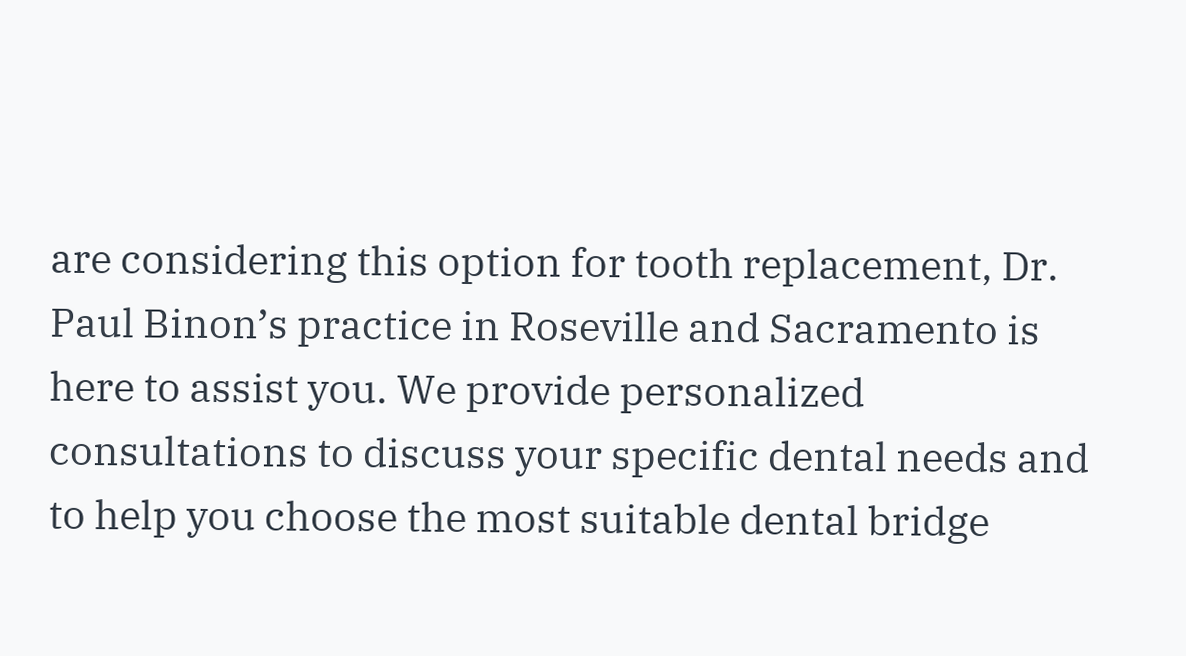are considering this option for tooth replacement, Dr. Paul Binon’s practice in Roseville and Sacramento is here to assist you. We provide personalized consultations to discuss your specific dental needs and to help you choose the most suitable dental bridge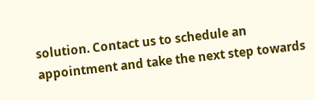solution. Contact us to schedule an appointment and take the next step towards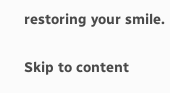restoring your smile.

Skip to content